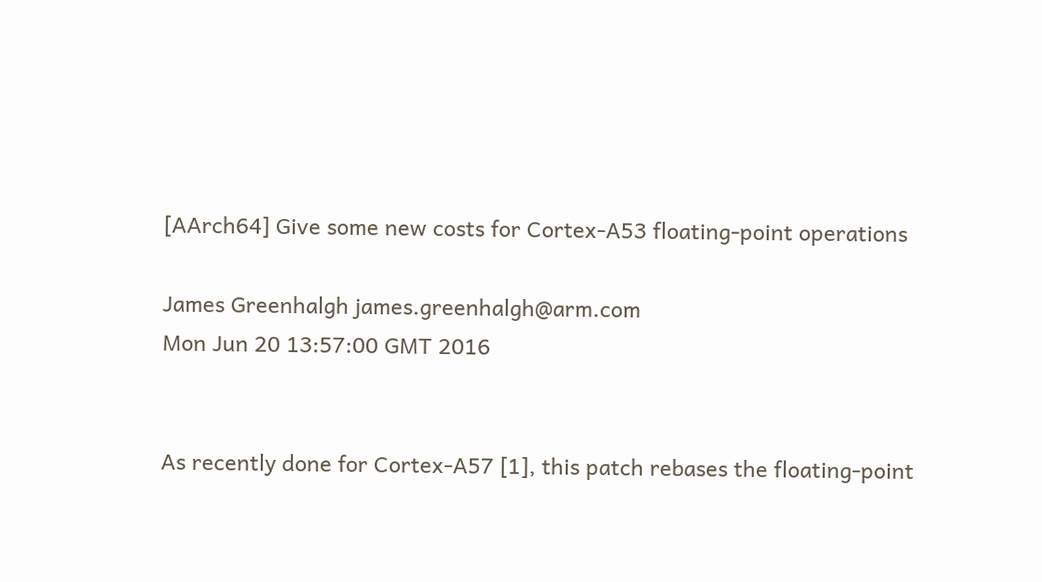[AArch64] Give some new costs for Cortex-A53 floating-point operations

James Greenhalgh james.greenhalgh@arm.com
Mon Jun 20 13:57:00 GMT 2016


As recently done for Cortex-A57 [1], this patch rebases the floating-point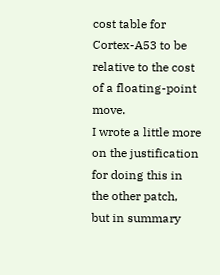cost table for Cortex-A53 to be relative to the cost of a floating-point move.
I wrote a little more on the justification for doing this in the other patch,
but in summary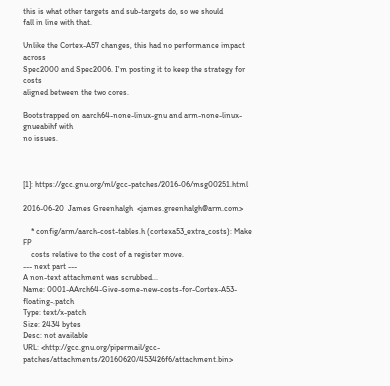this is what other targets and sub-targets do, so we should
fall in line with that.

Unlike the Cortex-A57 changes, this had no performance impact across
Spec2000 and Spec2006. I'm posting it to keep the strategy for costs
aligned between the two cores.

Bootstrapped on aarch64-none-linux-gnu and arm-none-linux-gnueabihf with
no issues.



[1]: https://gcc.gnu.org/ml/gcc-patches/2016-06/msg00251.html

2016-06-20  James Greenhalgh  <james.greenhalgh@arm.com>

    * config/arm/aarch-cost-tables.h (cortexa53_extra_costs): Make FP
    costs relative to the cost of a register move.
--- next part ---
A non-text attachment was scrubbed...
Name: 0001-AArch64-Give-some-new-costs-for-Cortex-A53-floating-.patch
Type: text/x-patch
Size: 2434 bytes
Desc: not available
URL: <http://gcc.gnu.org/pipermail/gcc-patches/attachments/20160620/453426f6/attachment.bin>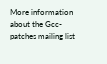More information about the Gcc-patches mailing list